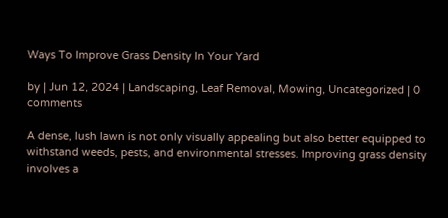Ways To Improve Grass Density In Your Yard

by | Jun 12, 2024 | Landscaping, Leaf Removal, Mowing, Uncategorized | 0 comments

A dense, lush lawn is not only visually appealing but also better equipped to withstand weeds, pests, and environmental stresses. Improving grass density involves a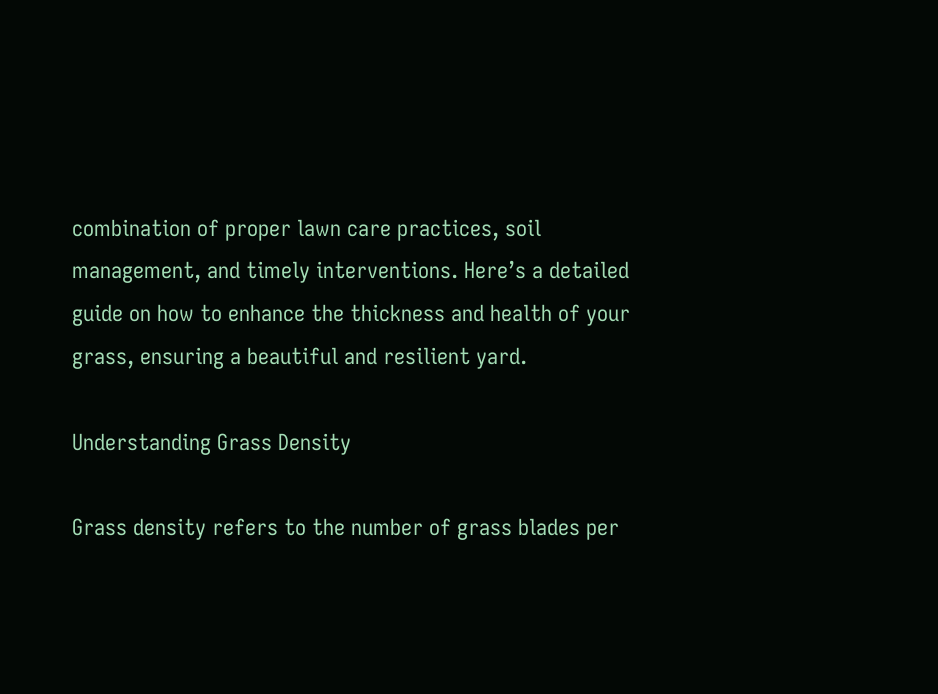combination of proper lawn care practices, soil management, and timely interventions. Here’s a detailed guide on how to enhance the thickness and health of your grass, ensuring a beautiful and resilient yard.

Understanding Grass Density

Grass density refers to the number of grass blades per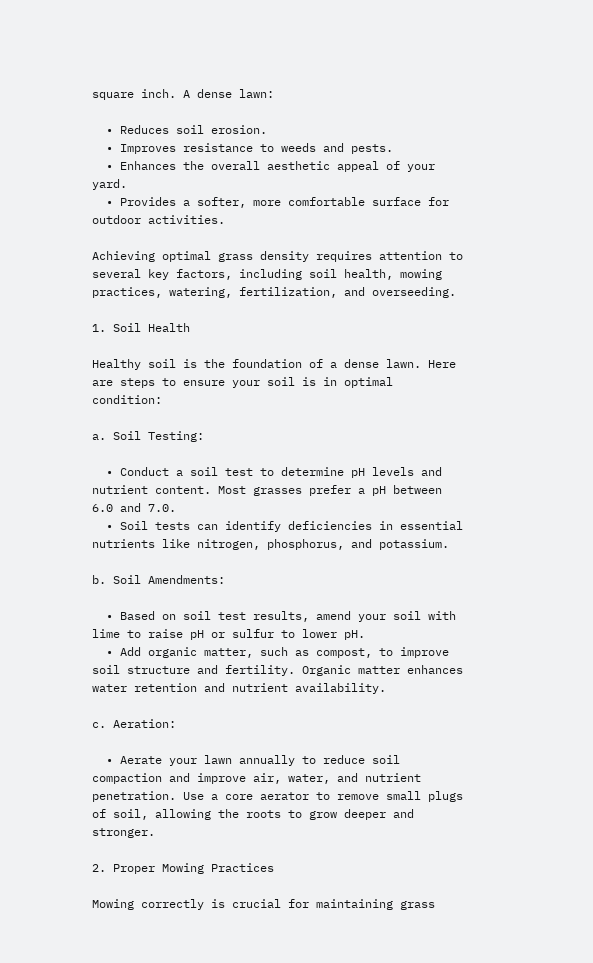square inch. A dense lawn:

  • Reduces soil erosion.
  • Improves resistance to weeds and pests.
  • Enhances the overall aesthetic appeal of your yard.
  • Provides a softer, more comfortable surface for outdoor activities.

Achieving optimal grass density requires attention to several key factors, including soil health, mowing practices, watering, fertilization, and overseeding.

1. Soil Health

Healthy soil is the foundation of a dense lawn. Here are steps to ensure your soil is in optimal condition:

a. Soil Testing:

  • Conduct a soil test to determine pH levels and nutrient content. Most grasses prefer a pH between 6.0 and 7.0.
  • Soil tests can identify deficiencies in essential nutrients like nitrogen, phosphorus, and potassium.

b. Soil Amendments:

  • Based on soil test results, amend your soil with lime to raise pH or sulfur to lower pH.
  • Add organic matter, such as compost, to improve soil structure and fertility. Organic matter enhances water retention and nutrient availability.

c. Aeration:

  • Aerate your lawn annually to reduce soil compaction and improve air, water, and nutrient penetration. Use a core aerator to remove small plugs of soil, allowing the roots to grow deeper and stronger.

2. Proper Mowing Practices

Mowing correctly is crucial for maintaining grass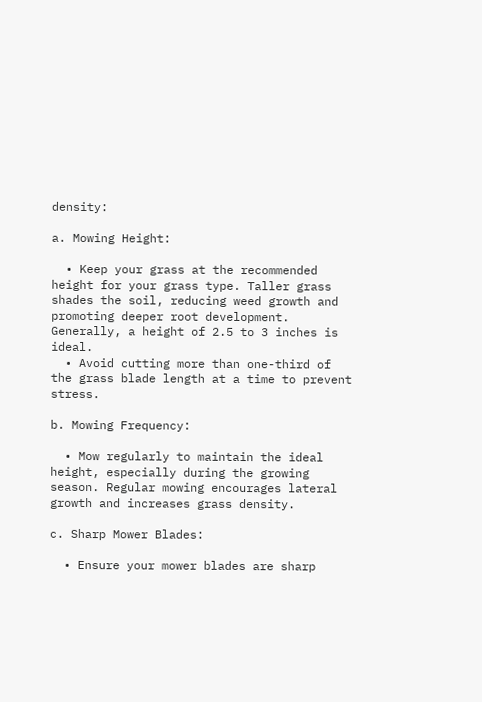density:

a. Mowing Height:

  • Keep your grass at the recommended height for your grass type. Taller grass shades the soil, reducing weed growth and promoting deeper root development. Generally, a height of 2.5 to 3 inches is ideal.
  • Avoid cutting more than one-third of the grass blade length at a time to prevent stress.

b. Mowing Frequency:

  • Mow regularly to maintain the ideal height, especially during the growing season. Regular mowing encourages lateral growth and increases grass density.

c. Sharp Mower Blades:

  • Ensure your mower blades are sharp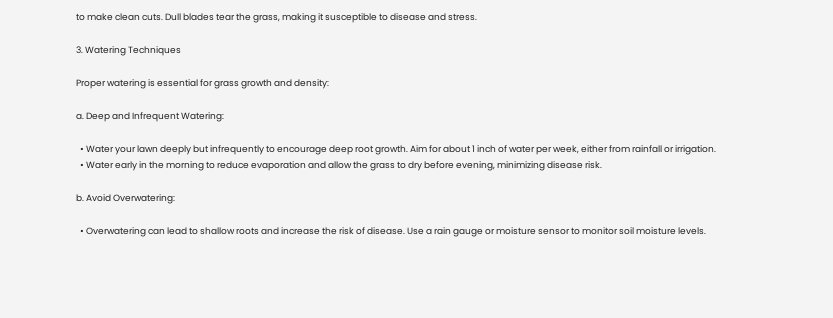to make clean cuts. Dull blades tear the grass, making it susceptible to disease and stress.

3. Watering Techniques

Proper watering is essential for grass growth and density:

a. Deep and Infrequent Watering:

  • Water your lawn deeply but infrequently to encourage deep root growth. Aim for about 1 inch of water per week, either from rainfall or irrigation.
  • Water early in the morning to reduce evaporation and allow the grass to dry before evening, minimizing disease risk.

b. Avoid Overwatering:

  • Overwatering can lead to shallow roots and increase the risk of disease. Use a rain gauge or moisture sensor to monitor soil moisture levels.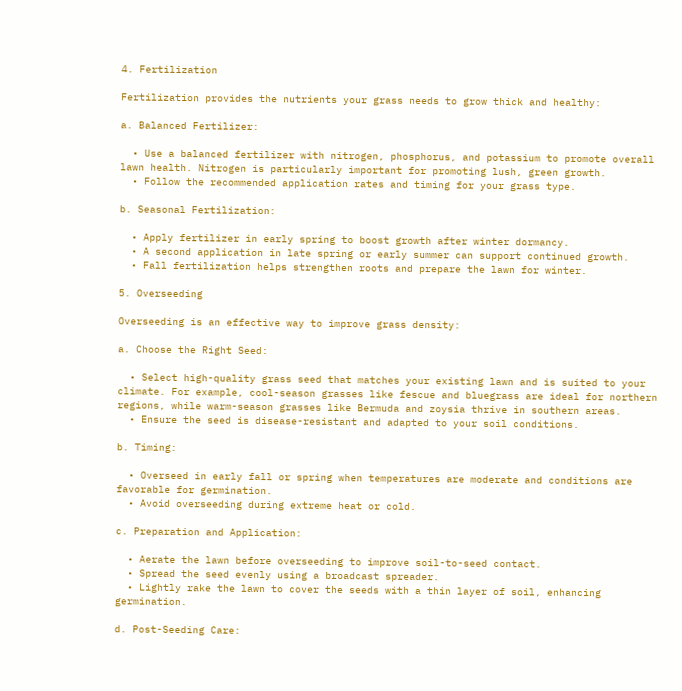4. Fertilization

Fertilization provides the nutrients your grass needs to grow thick and healthy:

a. Balanced Fertilizer:

  • Use a balanced fertilizer with nitrogen, phosphorus, and potassium to promote overall lawn health. Nitrogen is particularly important for promoting lush, green growth.
  • Follow the recommended application rates and timing for your grass type.

b. Seasonal Fertilization:

  • Apply fertilizer in early spring to boost growth after winter dormancy.
  • A second application in late spring or early summer can support continued growth.
  • Fall fertilization helps strengthen roots and prepare the lawn for winter.

5. Overseeding

Overseeding is an effective way to improve grass density:

a. Choose the Right Seed:

  • Select high-quality grass seed that matches your existing lawn and is suited to your climate. For example, cool-season grasses like fescue and bluegrass are ideal for northern regions, while warm-season grasses like Bermuda and zoysia thrive in southern areas.
  • Ensure the seed is disease-resistant and adapted to your soil conditions.

b. Timing:

  • Overseed in early fall or spring when temperatures are moderate and conditions are favorable for germination.
  • Avoid overseeding during extreme heat or cold.

c. Preparation and Application:

  • Aerate the lawn before overseeding to improve soil-to-seed contact.
  • Spread the seed evenly using a broadcast spreader.
  • Lightly rake the lawn to cover the seeds with a thin layer of soil, enhancing germination.

d. Post-Seeding Care: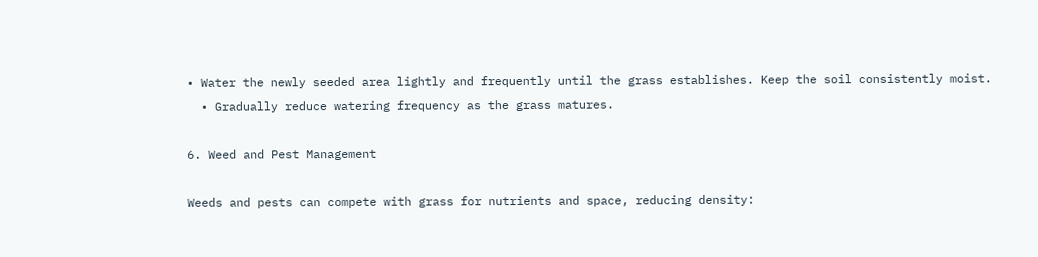• Water the newly seeded area lightly and frequently until the grass establishes. Keep the soil consistently moist.
  • Gradually reduce watering frequency as the grass matures.

6. Weed and Pest Management

Weeds and pests can compete with grass for nutrients and space, reducing density: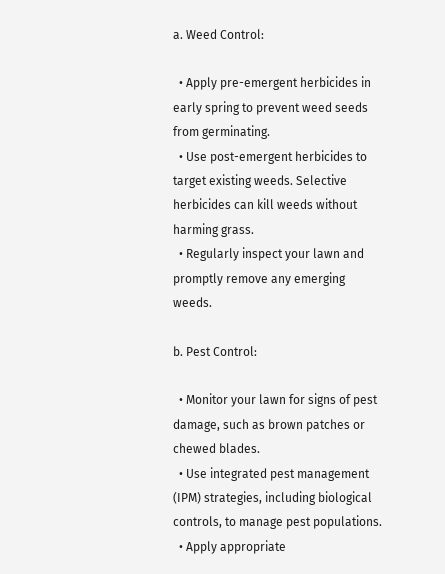a. Weed Control:

  • Apply pre-emergent herbicides in early spring to prevent weed seeds from germinating.
  • Use post-emergent herbicides to target existing weeds. Selective herbicides can kill weeds without harming grass.
  • Regularly inspect your lawn and promptly remove any emerging weeds.

b. Pest Control:

  • Monitor your lawn for signs of pest damage, such as brown patches or chewed blades.
  • Use integrated pest management (IPM) strategies, including biological controls, to manage pest populations.
  • Apply appropriate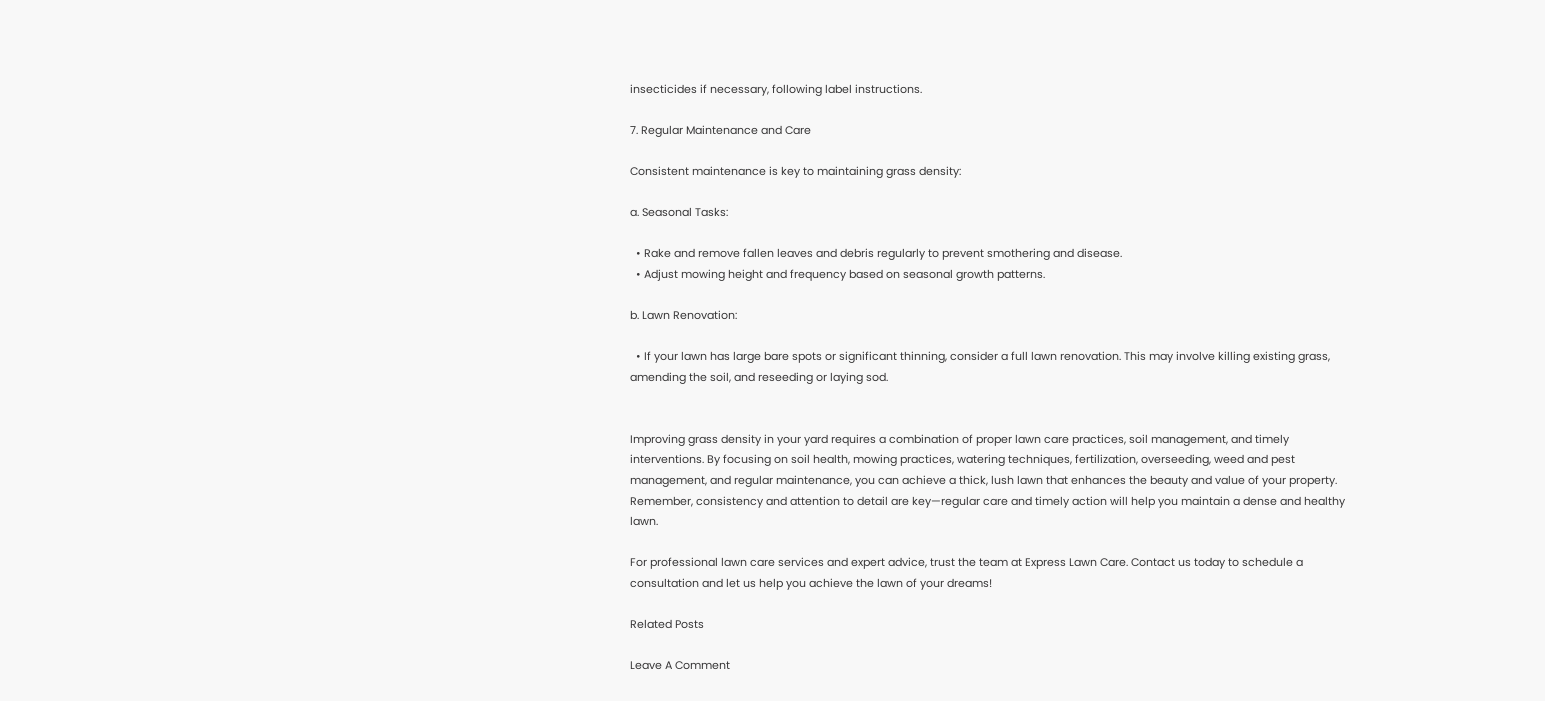insecticides if necessary, following label instructions.

7. Regular Maintenance and Care

Consistent maintenance is key to maintaining grass density:

a. Seasonal Tasks:

  • Rake and remove fallen leaves and debris regularly to prevent smothering and disease.
  • Adjust mowing height and frequency based on seasonal growth patterns.

b. Lawn Renovation:

  • If your lawn has large bare spots or significant thinning, consider a full lawn renovation. This may involve killing existing grass, amending the soil, and reseeding or laying sod.


Improving grass density in your yard requires a combination of proper lawn care practices, soil management, and timely interventions. By focusing on soil health, mowing practices, watering techniques, fertilization, overseeding, weed and pest management, and regular maintenance, you can achieve a thick, lush lawn that enhances the beauty and value of your property. Remember, consistency and attention to detail are key—regular care and timely action will help you maintain a dense and healthy lawn.

For professional lawn care services and expert advice, trust the team at Express Lawn Care. Contact us today to schedule a consultation and let us help you achieve the lawn of your dreams!

Related Posts

Leave A Comment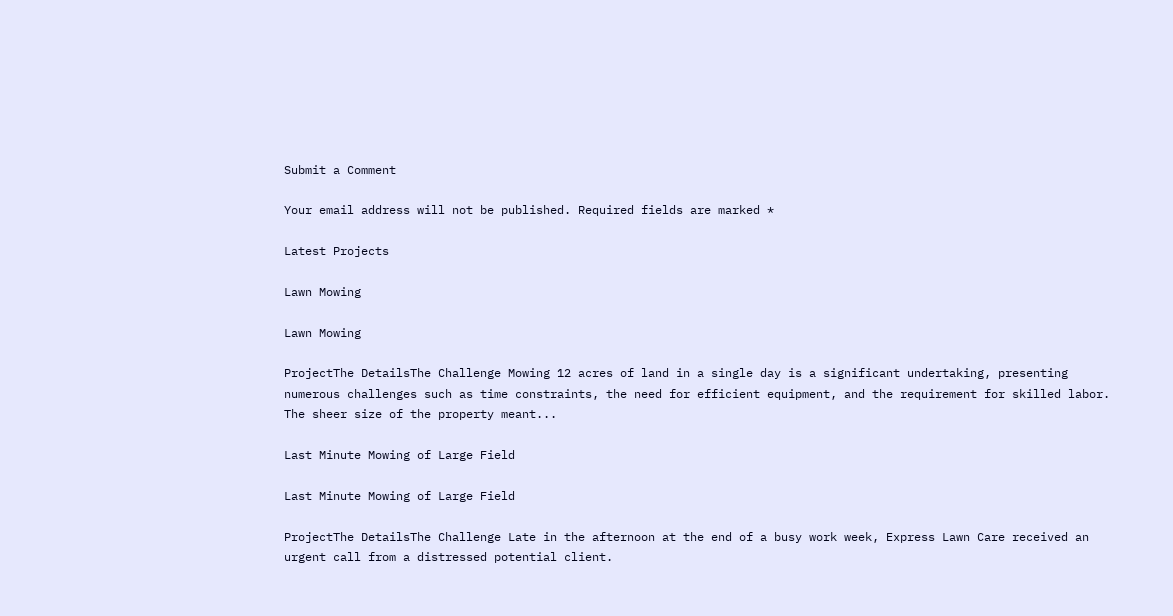Submit a Comment

Your email address will not be published. Required fields are marked *

Latest Projects

Lawn Mowing

Lawn Mowing

ProjectThe DetailsThe Challenge Mowing 12 acres of land in a single day is a significant undertaking, presenting numerous challenges such as time constraints, the need for efficient equipment, and the requirement for skilled labor. The sheer size of the property meant...

Last Minute Mowing of Large Field

Last Minute Mowing of Large Field

ProjectThe DetailsThe Challenge Late in the afternoon at the end of a busy work week, Express Lawn Care received an urgent call from a distressed potential client.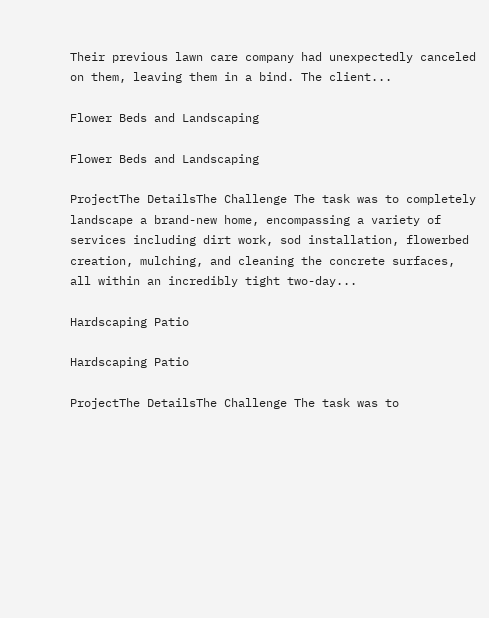Their previous lawn care company had unexpectedly canceled on them, leaving them in a bind. The client...

Flower Beds and Landscaping

Flower Beds and Landscaping

ProjectThe DetailsThe Challenge The task was to completely landscape a brand-new home, encompassing a variety of services including dirt work, sod installation, flowerbed creation, mulching, and cleaning the concrete surfaces, all within an incredibly tight two-day...

Hardscaping Patio

Hardscaping Patio

ProjectThe DetailsThe Challenge The task was to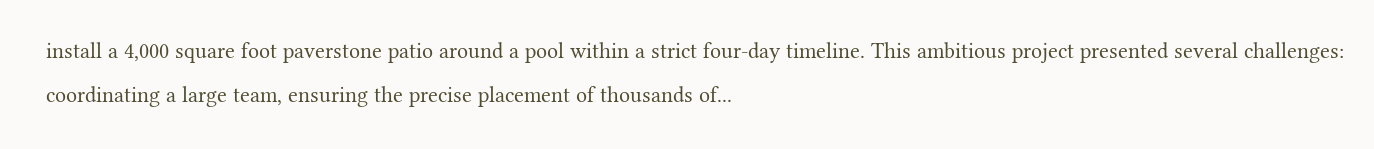install a 4,000 square foot paverstone patio around a pool within a strict four-day timeline. This ambitious project presented several challenges: coordinating a large team, ensuring the precise placement of thousands of...